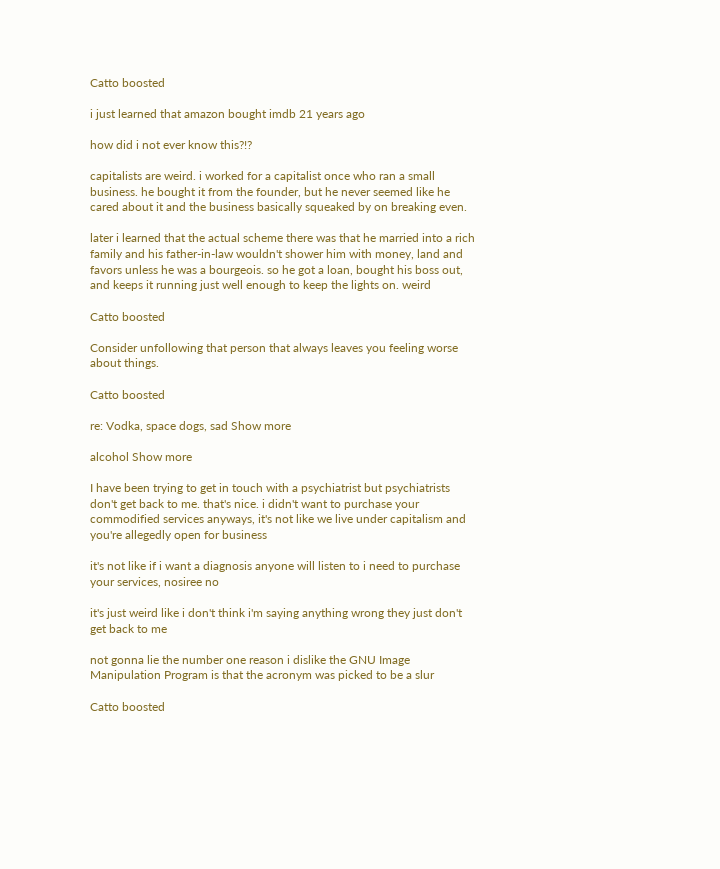Catto boosted

i just learned that amazon bought imdb 21 years ago

how did i not ever know this?!?

capitalists are weird. i worked for a capitalist once who ran a small business. he bought it from the founder, but he never seemed like he cared about it and the business basically squeaked by on breaking even.

later i learned that the actual scheme there was that he married into a rich family and his father-in-law wouldn't shower him with money, land and favors unless he was a bourgeois. so he got a loan, bought his boss out, and keeps it running just well enough to keep the lights on. weird

Catto boosted

Consider unfollowing that person that always leaves you feeling worse about things.

Catto boosted

re: Vodka, space dogs, sad Show more

alcohol Show more

I have been trying to get in touch with a psychiatrist but psychiatrists don't get back to me. that's nice. i didn't want to purchase your commodified services anyways, it's not like we live under capitalism and you're allegedly open for business

it's not like if i want a diagnosis anyone will listen to i need to purchase your services, nosiree no

it's just weird like i don't think i'm saying anything wrong they just don't get back to me

not gonna lie the number one reason i dislike the GNU Image Manipulation Program is that the acronym was picked to be a slur

Catto boosted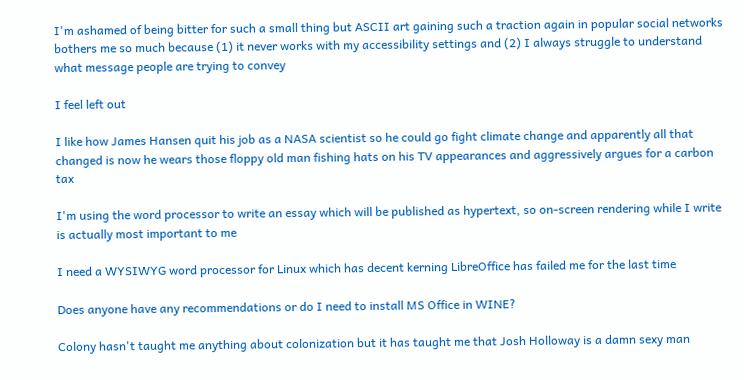I'm ashamed of being bitter for such a small thing but ASCII art gaining such a traction again in popular social networks bothers me so much because (1) it never works with my accessibility settings and (2) I always struggle to understand what message people are trying to convey

I feel left out

I like how James Hansen quit his job as a NASA scientist so he could go fight climate change and apparently all that changed is now he wears those floppy old man fishing hats on his TV appearances and aggressively argues for a carbon tax

I'm using the word processor to write an essay which will be published as hypertext, so on-screen rendering while I write is actually most important to me

I need a WYSIWYG word processor for Linux which has decent kerning LibreOffice has failed me for the last time

Does anyone have any recommendations or do I need to install MS Office in WINE?

Colony hasn't taught me anything about colonization but it has taught me that Josh Holloway is a damn sexy man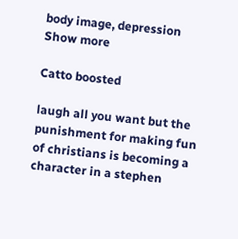body image, depression Show more

Catto boosted

laugh all you want but the punishment for making fun of christians is becoming a character in a stephen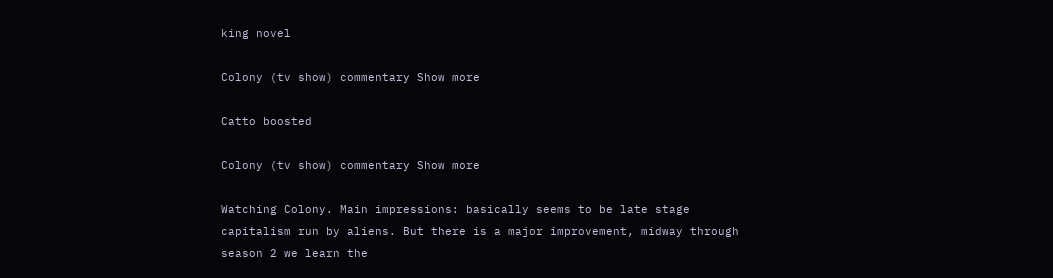king novel

Colony (tv show) commentary Show more

Catto boosted

Colony (tv show) commentary Show more

Watching Colony. Main impressions: basically seems to be late stage capitalism run by aliens. But there is a major improvement, midway through season 2 we learn the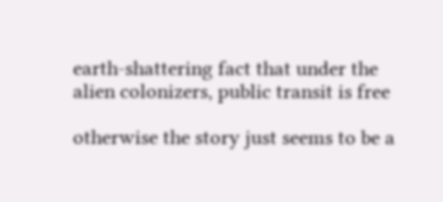earth-shattering fact that under the alien colonizers, public transit is free

otherwise the story just seems to be a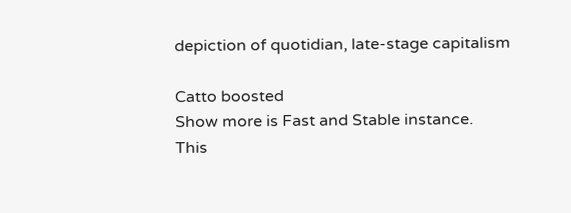depiction of quotidian, late-stage capitalism

Catto boosted
Show more is Fast and Stable instance.
This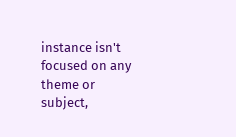instance isn't focused on any theme or subject,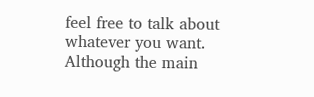feel free to talk about whatever you want. Although the main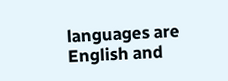languages are English and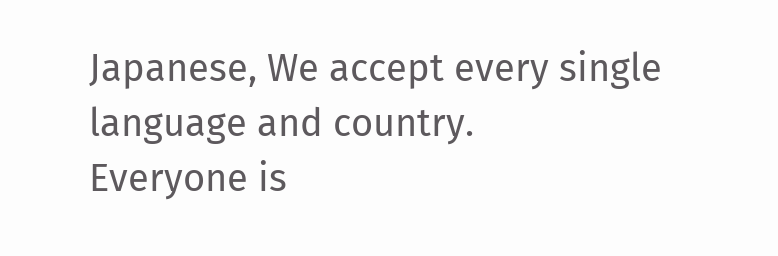Japanese, We accept every single language and country.
Everyone is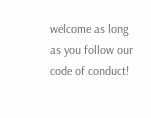welcome as long as you follow our code of conduct!